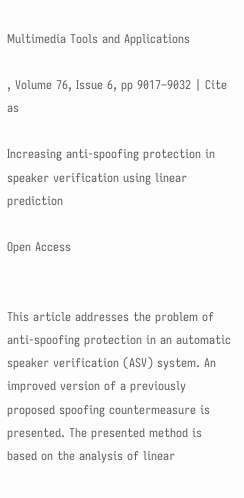Multimedia Tools and Applications

, Volume 76, Issue 6, pp 9017–9032 | Cite as

Increasing anti-spoofing protection in speaker verification using linear prediction

Open Access


This article addresses the problem of anti-spoofing protection in an automatic speaker verification (ASV) system. An improved version of a previously proposed spoofing countermeasure is presented. The presented method is based on the analysis of linear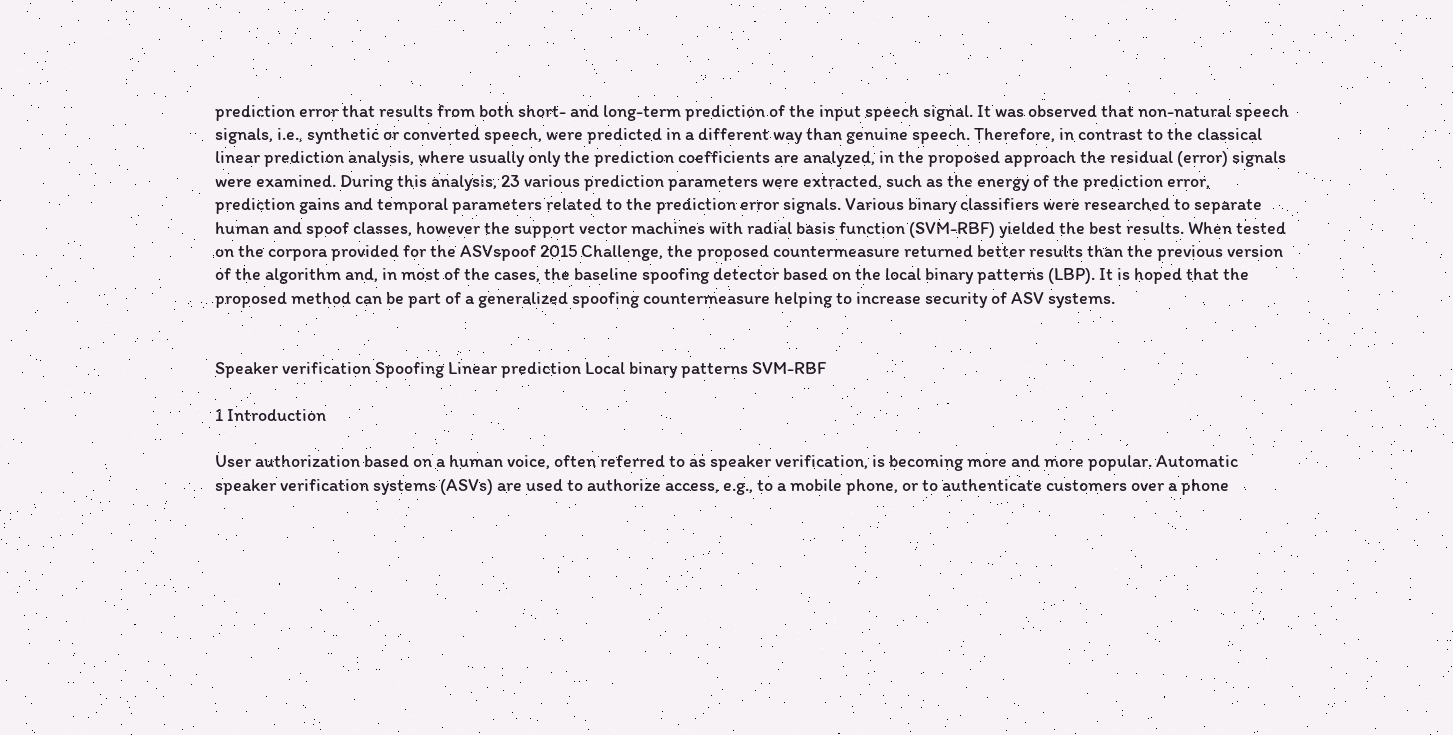prediction error that results from both short- and long-term prediction of the input speech signal. It was observed that non-natural speech signals, i.e., synthetic or converted speech, were predicted in a different way than genuine speech. Therefore, in contrast to the classical linear prediction analysis, where usually only the prediction coefficients are analyzed, in the proposed approach the residual (error) signals were examined. During this analysis, 23 various prediction parameters were extracted, such as the energy of the prediction error, prediction gains and temporal parameters related to the prediction error signals. Various binary classifiers were researched to separate human and spoof classes, however the support vector machines with radial basis function (SVM-RBF) yielded the best results. When tested on the corpora provided for the ASVspoof 2015 Challenge, the proposed countermeasure returned better results than the previous version of the algorithm and, in most of the cases, the baseline spoofing detector based on the local binary patterns (LBP). It is hoped that the proposed method can be part of a generalized spoofing countermeasure helping to increase security of ASV systems.


Speaker verification Spoofing Linear prediction Local binary patterns SVM-RBF

1 Introduction

User authorization based on a human voice, often referred to as speaker verification, is becoming more and more popular. Automatic speaker verification systems (ASVs) are used to authorize access, e.g., to a mobile phone, or to authenticate customers over a phone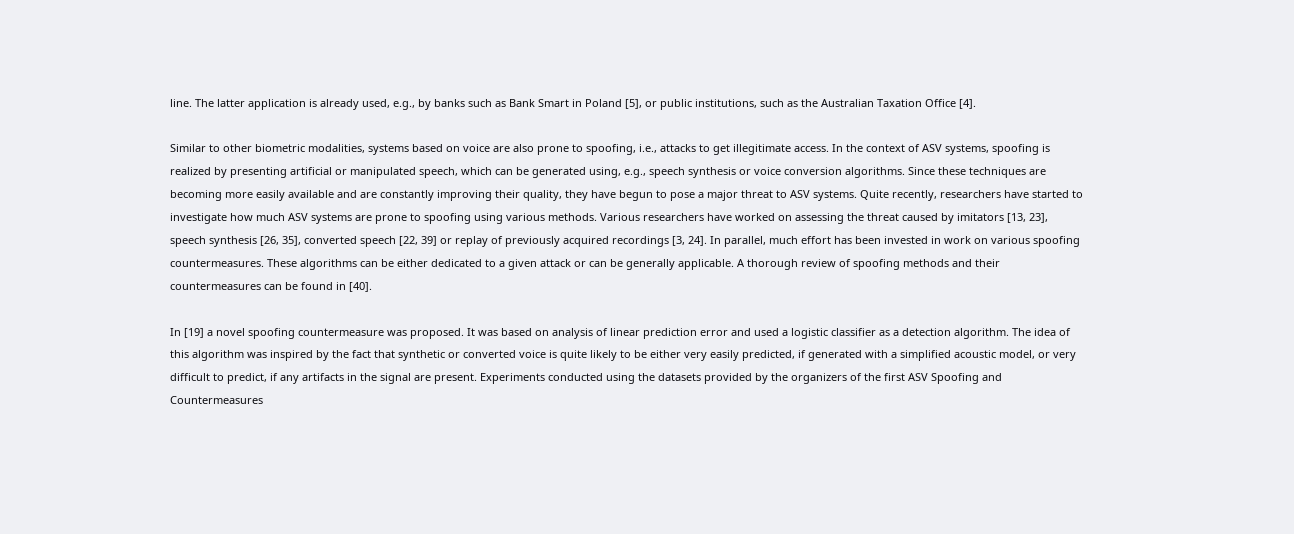line. The latter application is already used, e.g., by banks such as Bank Smart in Poland [5], or public institutions, such as the Australian Taxation Office [4].

Similar to other biometric modalities, systems based on voice are also prone to spoofing, i.e., attacks to get illegitimate access. In the context of ASV systems, spoofing is realized by presenting artificial or manipulated speech, which can be generated using, e.g., speech synthesis or voice conversion algorithms. Since these techniques are becoming more easily available and are constantly improving their quality, they have begun to pose a major threat to ASV systems. Quite recently, researchers have started to investigate how much ASV systems are prone to spoofing using various methods. Various researchers have worked on assessing the threat caused by imitators [13, 23], speech synthesis [26, 35], converted speech [22, 39] or replay of previously acquired recordings [3, 24]. In parallel, much effort has been invested in work on various spoofing countermeasures. These algorithms can be either dedicated to a given attack or can be generally applicable. A thorough review of spoofing methods and their countermeasures can be found in [40].

In [19] a novel spoofing countermeasure was proposed. It was based on analysis of linear prediction error and used a logistic classifier as a detection algorithm. The idea of this algorithm was inspired by the fact that synthetic or converted voice is quite likely to be either very easily predicted, if generated with a simplified acoustic model, or very difficult to predict, if any artifacts in the signal are present. Experiments conducted using the datasets provided by the organizers of the first ASV Spoofing and Countermeasures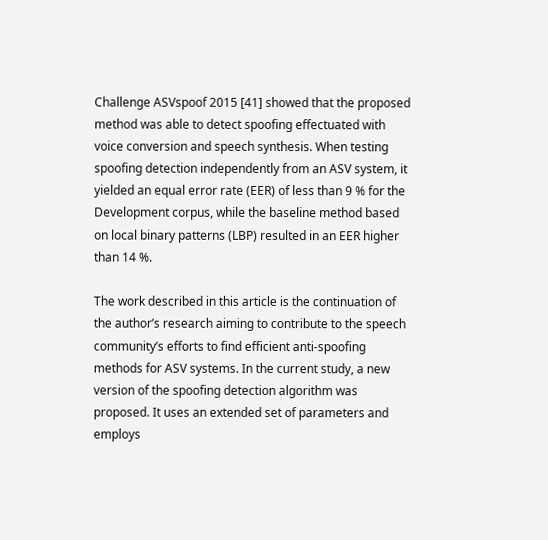Challenge ASVspoof 2015 [41] showed that the proposed method was able to detect spoofing effectuated with voice conversion and speech synthesis. When testing spoofing detection independently from an ASV system, it yielded an equal error rate (EER) of less than 9 % for the Development corpus, while the baseline method based on local binary patterns (LBP) resulted in an EER higher than 14 %.

The work described in this article is the continuation of the author’s research aiming to contribute to the speech community’s efforts to find efficient anti-spoofing methods for ASV systems. In the current study, a new version of the spoofing detection algorithm was proposed. It uses an extended set of parameters and employs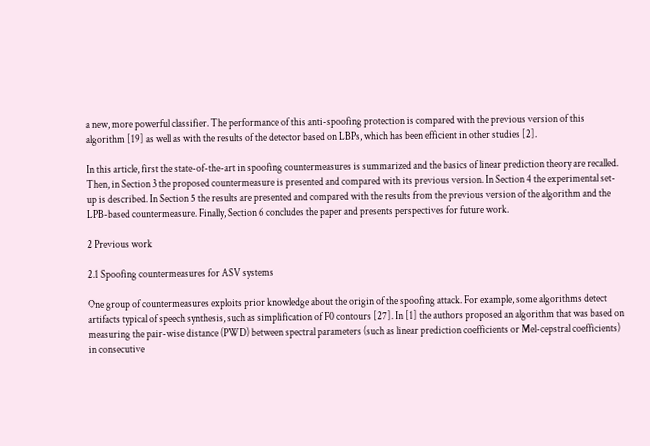a new, more powerful classifier. The performance of this anti-spoofing protection is compared with the previous version of this algorithm [19] as well as with the results of the detector based on LBPs, which has been efficient in other studies [2].

In this article, first the state-of-the-art in spoofing countermeasures is summarized and the basics of linear prediction theory are recalled. Then, in Section 3 the proposed countermeasure is presented and compared with its previous version. In Section 4 the experimental set-up is described. In Section 5 the results are presented and compared with the results from the previous version of the algorithm and the LPB-based countermeasure. Finally, Section 6 concludes the paper and presents perspectives for future work.

2 Previous work

2.1 Spoofing countermeasures for ASV systems

One group of countermeasures exploits prior knowledge about the origin of the spoofing attack. For example, some algorithms detect artifacts typical of speech synthesis, such as simplification of F0 contours [27]. In [1] the authors proposed an algorithm that was based on measuring the pair-wise distance (PWD) between spectral parameters (such as linear prediction coefficients or Mel-cepstral coefficients) in consecutive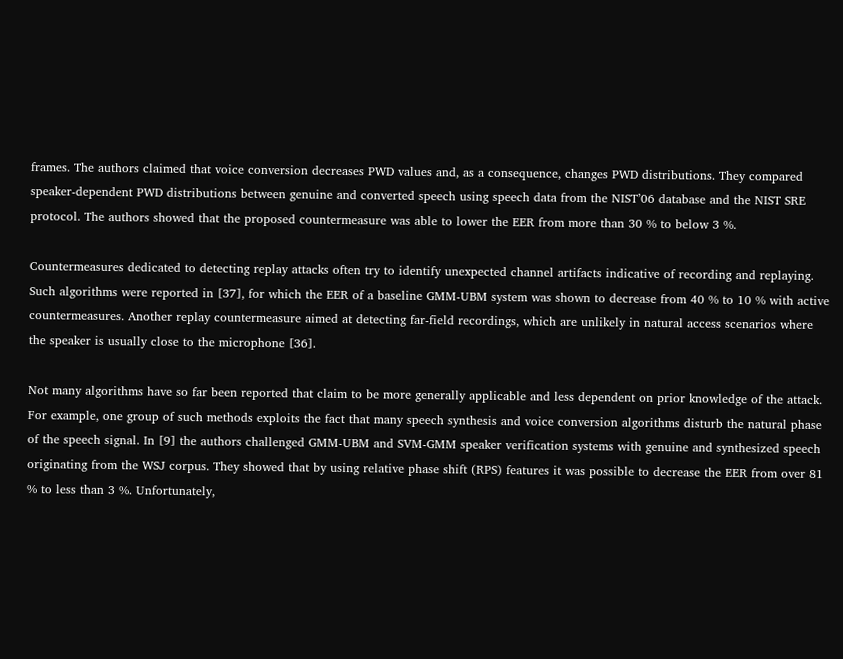frames. The authors claimed that voice conversion decreases PWD values and, as a consequence, changes PWD distributions. They compared speaker-dependent PWD distributions between genuine and converted speech using speech data from the NIST’06 database and the NIST SRE protocol. The authors showed that the proposed countermeasure was able to lower the EER from more than 30 % to below 3 %.

Countermeasures dedicated to detecting replay attacks often try to identify unexpected channel artifacts indicative of recording and replaying. Such algorithms were reported in [37], for which the EER of a baseline GMM-UBM system was shown to decrease from 40 % to 10 % with active countermeasures. Another replay countermeasure aimed at detecting far-field recordings, which are unlikely in natural access scenarios where the speaker is usually close to the microphone [36].

Not many algorithms have so far been reported that claim to be more generally applicable and less dependent on prior knowledge of the attack. For example, one group of such methods exploits the fact that many speech synthesis and voice conversion algorithms disturb the natural phase of the speech signal. In [9] the authors challenged GMM-UBM and SVM-GMM speaker verification systems with genuine and synthesized speech originating from the WSJ corpus. They showed that by using relative phase shift (RPS) features it was possible to decrease the EER from over 81 % to less than 3 %. Unfortunately,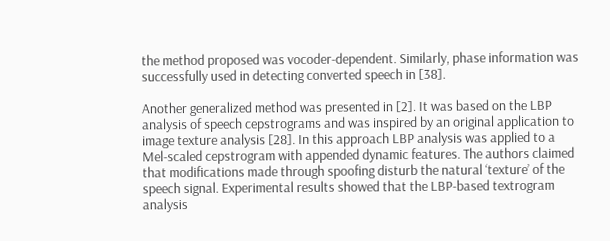the method proposed was vocoder-dependent. Similarly, phase information was successfully used in detecting converted speech in [38].

Another generalized method was presented in [2]. It was based on the LBP analysis of speech cepstrograms and was inspired by an original application to image texture analysis [28]. In this approach LBP analysis was applied to a Mel-scaled cepstrogram with appended dynamic features. The authors claimed that modifications made through spoofing disturb the natural ‘texture’ of the speech signal. Experimental results showed that the LBP-based textrogram analysis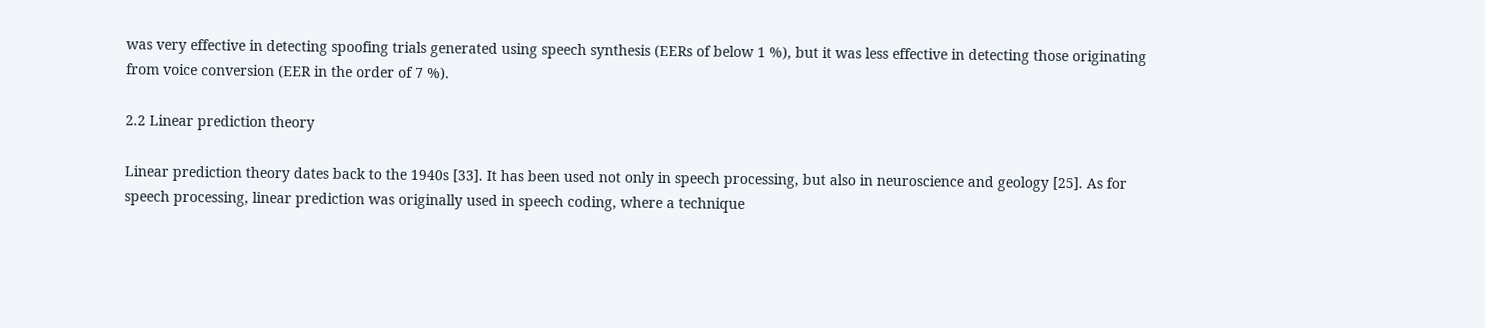was very effective in detecting spoofing trials generated using speech synthesis (EERs of below 1 %), but it was less effective in detecting those originating from voice conversion (EER in the order of 7 %).

2.2 Linear prediction theory

Linear prediction theory dates back to the 1940s [33]. It has been used not only in speech processing, but also in neuroscience and geology [25]. As for speech processing, linear prediction was originally used in speech coding, where a technique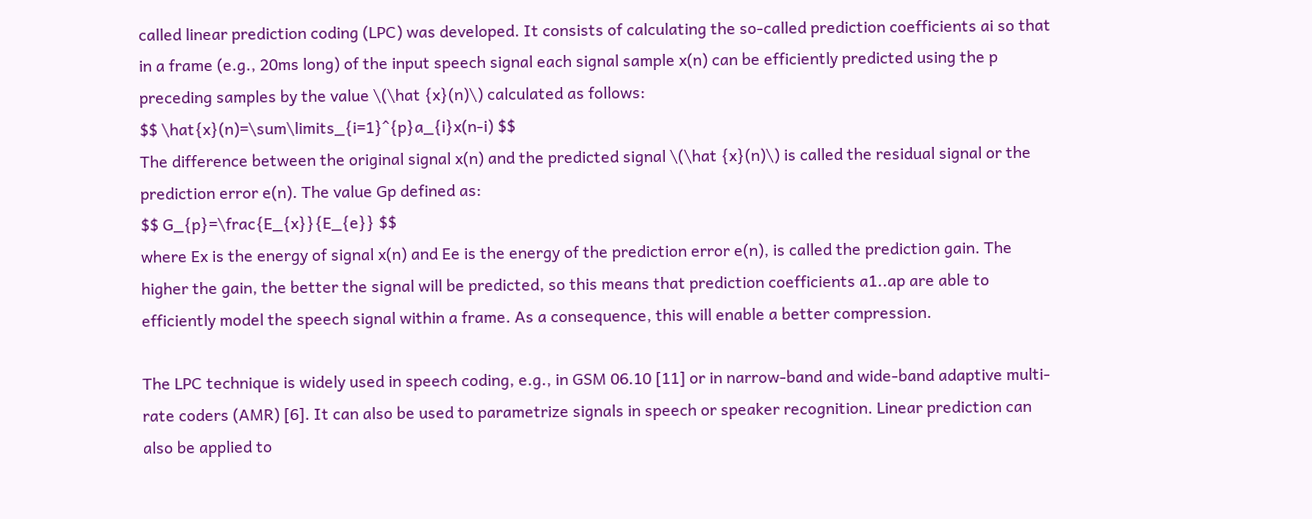called linear prediction coding (LPC) was developed. It consists of calculating the so-called prediction coefficients ai so that in a frame (e.g., 20ms long) of the input speech signal each signal sample x(n) can be efficiently predicted using the p preceding samples by the value \(\hat {x}(n)\) calculated as follows:
$$ \hat{x}(n)=\sum\limits_{i=1}^{p}a_{i}x(n-i) $$
The difference between the original signal x(n) and the predicted signal \(\hat {x}(n)\) is called the residual signal or the prediction error e(n). The value Gp defined as:
$$ G_{p}=\frac{E_{x}}{E_{e}} $$
where Ex is the energy of signal x(n) and Ee is the energy of the prediction error e(n), is called the prediction gain. The higher the gain, the better the signal will be predicted, so this means that prediction coefficients a1..ap are able to efficiently model the speech signal within a frame. As a consequence, this will enable a better compression.

The LPC technique is widely used in speech coding, e.g., in GSM 06.10 [11] or in narrow-band and wide-band adaptive multi-rate coders (AMR) [6]. It can also be used to parametrize signals in speech or speaker recognition. Linear prediction can also be applied to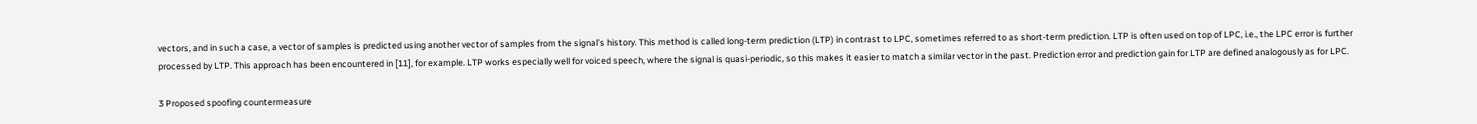vectors, and in such a case, a vector of samples is predicted using another vector of samples from the signal’s history. This method is called long-term prediction (LTP) in contrast to LPC, sometimes referred to as short-term prediction. LTP is often used on top of LPC, i.e., the LPC error is further processed by LTP. This approach has been encountered in [11], for example. LTP works especially well for voiced speech, where the signal is quasi-periodic, so this makes it easier to match a similar vector in the past. Prediction error and prediction gain for LTP are defined analogously as for LPC.

3 Proposed spoofing countermeasure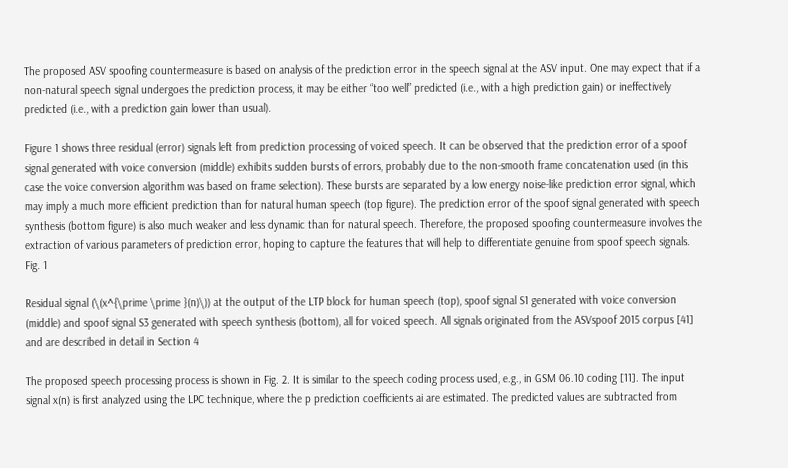The proposed ASV spoofing countermeasure is based on analysis of the prediction error in the speech signal at the ASV input. One may expect that if a non-natural speech signal undergoes the prediction process, it may be either “too well” predicted (i.e., with a high prediction gain) or ineffectively predicted (i.e., with a prediction gain lower than usual).

Figure 1 shows three residual (error) signals left from prediction processing of voiced speech. It can be observed that the prediction error of a spoof signal generated with voice conversion (middle) exhibits sudden bursts of errors, probably due to the non-smooth frame concatenation used (in this case the voice conversion algorithm was based on frame selection). These bursts are separated by a low energy noise-like prediction error signal, which may imply a much more efficient prediction than for natural human speech (top figure). The prediction error of the spoof signal generated with speech synthesis (bottom figure) is also much weaker and less dynamic than for natural speech. Therefore, the proposed spoofing countermeasure involves the extraction of various parameters of prediction error, hoping to capture the features that will help to differentiate genuine from spoof speech signals.
Fig. 1

Residual signal (\(x^{\prime \prime }(n)\)) at the output of the LTP block for human speech (top), spoof signal S1 generated with voice conversion (middle) and spoof signal S3 generated with speech synthesis (bottom), all for voiced speech. All signals originated from the ASVspoof 2015 corpus [41] and are described in detail in Section 4

The proposed speech processing process is shown in Fig. 2. It is similar to the speech coding process used, e.g., in GSM 06.10 coding [11]. The input signal x(n) is first analyzed using the LPC technique, where the p prediction coefficients ai are estimated. The predicted values are subtracted from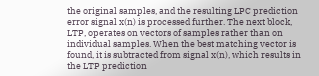the original samples, and the resulting LPC prediction error signal x(n) is processed further. The next block, LTP, operates on vectors of samples rather than on individual samples. When the best matching vector is found, it is subtracted from signal x(n), which results in the LTP prediction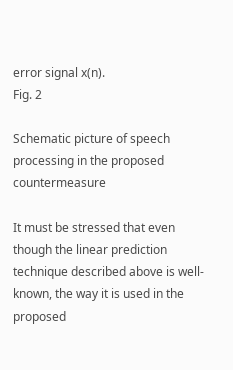error signal x(n).
Fig. 2

Schematic picture of speech processing in the proposed countermeasure

It must be stressed that even though the linear prediction technique described above is well-known, the way it is used in the proposed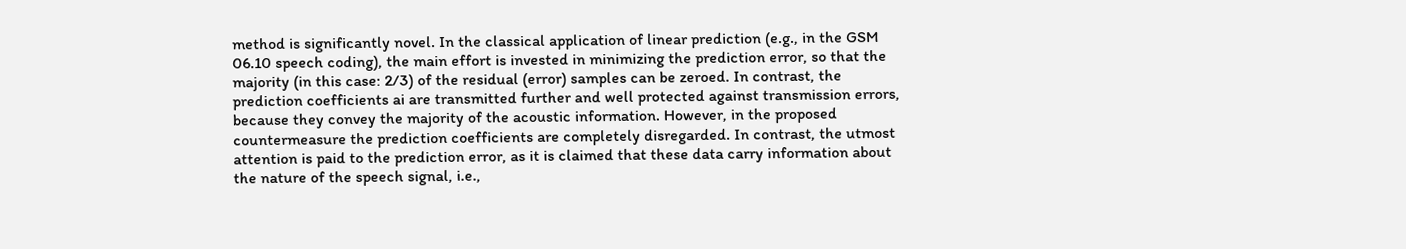method is significantly novel. In the classical application of linear prediction (e.g., in the GSM 06.10 speech coding), the main effort is invested in minimizing the prediction error, so that the majority (in this case: 2/3) of the residual (error) samples can be zeroed. In contrast, the prediction coefficients ai are transmitted further and well protected against transmission errors, because they convey the majority of the acoustic information. However, in the proposed countermeasure the prediction coefficients are completely disregarded. In contrast, the utmost attention is paid to the prediction error, as it is claimed that these data carry information about the nature of the speech signal, i.e.,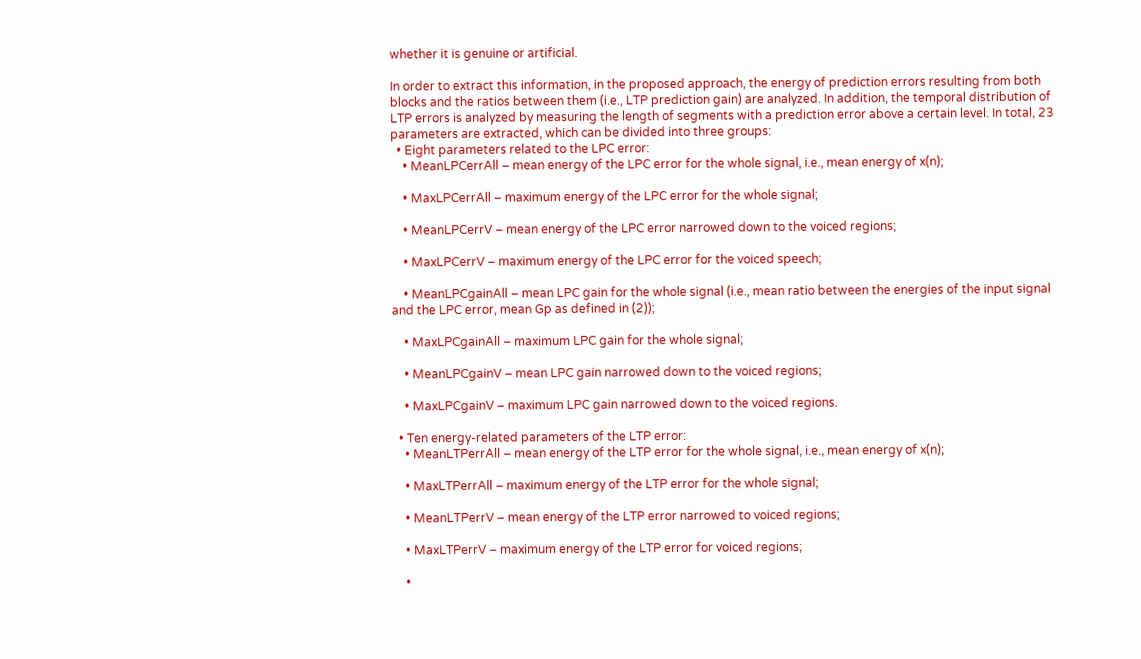whether it is genuine or artificial.

In order to extract this information, in the proposed approach, the energy of prediction errors resulting from both blocks and the ratios between them (i.e., LTP prediction gain) are analyzed. In addition, the temporal distribution of LTP errors is analyzed by measuring the length of segments with a prediction error above a certain level. In total, 23 parameters are extracted, which can be divided into three groups:
  • Eight parameters related to the LPC error:
    • MeanLPCerrAll – mean energy of the LPC error for the whole signal, i.e., mean energy of x(n);

    • MaxLPCerrAll – maximum energy of the LPC error for the whole signal;

    • MeanLPCerrV – mean energy of the LPC error narrowed down to the voiced regions;

    • MaxLPCerrV – maximum energy of the LPC error for the voiced speech;

    • MeanLPCgainAll – mean LPC gain for the whole signal (i.e., mean ratio between the energies of the input signal and the LPC error, mean Gp as defined in (2));

    • MaxLPCgainAll – maximum LPC gain for the whole signal;

    • MeanLPCgainV – mean LPC gain narrowed down to the voiced regions;

    • MaxLPCgainV – maximum LPC gain narrowed down to the voiced regions.

  • Ten energy-related parameters of the LTP error:
    • MeanLTPerrAll – mean energy of the LTP error for the whole signal, i.e., mean energy of x(n);

    • MaxLTPerrAll – maximum energy of the LTP error for the whole signal;

    • MeanLTPerrV – mean energy of the LTP error narrowed to voiced regions;

    • MaxLTPerrV – maximum energy of the LTP error for voiced regions;

    •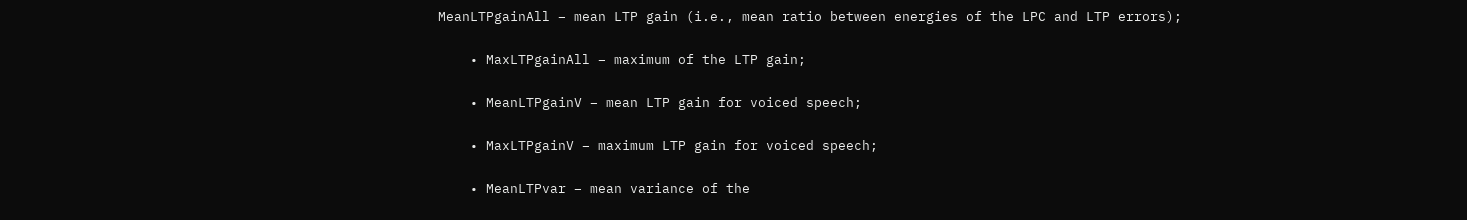MeanLTPgainAll – mean LTP gain (i.e., mean ratio between energies of the LPC and LTP errors);

    • MaxLTPgainAll – maximum of the LTP gain;

    • MeanLTPgainV – mean LTP gain for voiced speech;

    • MaxLTPgainV – maximum LTP gain for voiced speech;

    • MeanLTPvar – mean variance of the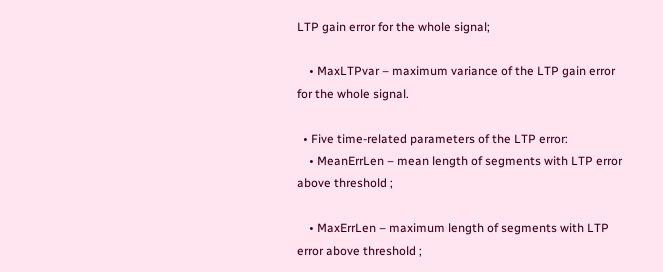LTP gain error for the whole signal;

    • MaxLTPvar – maximum variance of the LTP gain error for the whole signal.

  • Five time-related parameters of the LTP error:
    • MeanErrLen – mean length of segments with LTP error above threshold ;

    • MaxErrLen – maximum length of segments with LTP error above threshold ;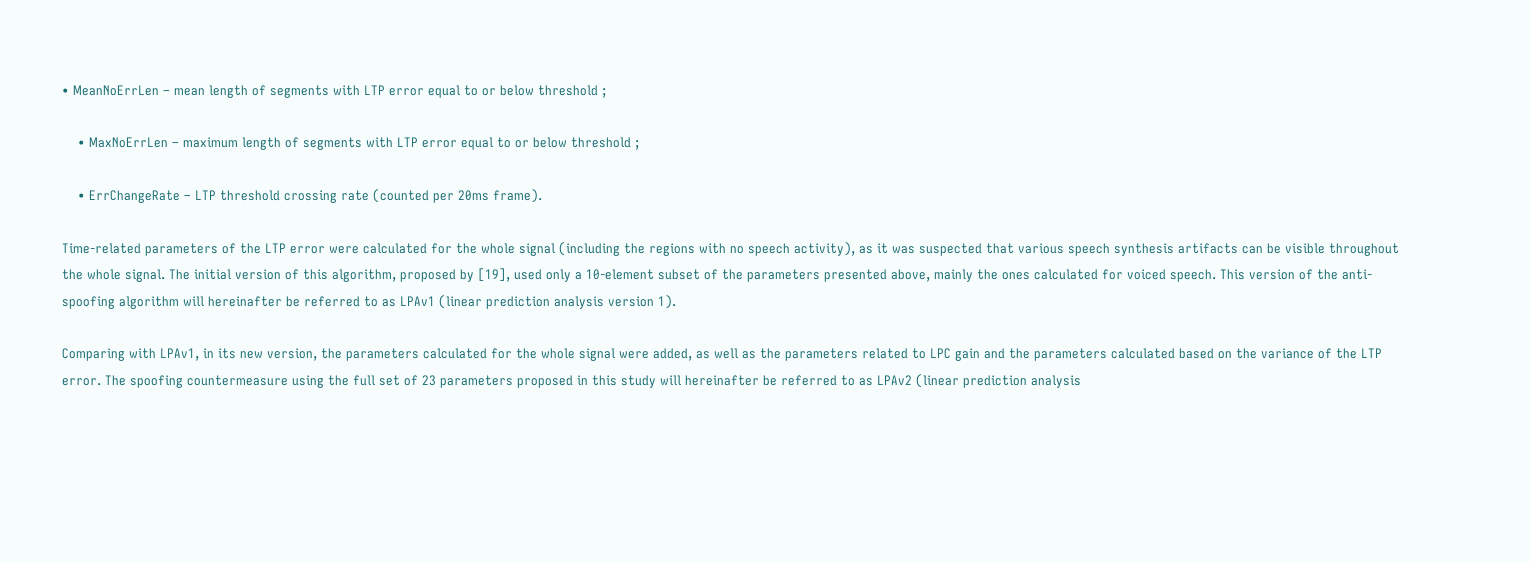• MeanNoErrLen – mean length of segments with LTP error equal to or below threshold ;

    • MaxNoErrLen – maximum length of segments with LTP error equal to or below threshold ;

    • ErrChangeRate – LTP threshold crossing rate (counted per 20ms frame).

Time-related parameters of the LTP error were calculated for the whole signal (including the regions with no speech activity), as it was suspected that various speech synthesis artifacts can be visible throughout the whole signal. The initial version of this algorithm, proposed by [19], used only a 10-element subset of the parameters presented above, mainly the ones calculated for voiced speech. This version of the anti-spoofing algorithm will hereinafter be referred to as LPAv1 (linear prediction analysis version 1).

Comparing with LPAv1, in its new version, the parameters calculated for the whole signal were added, as well as the parameters related to LPC gain and the parameters calculated based on the variance of the LTP error. The spoofing countermeasure using the full set of 23 parameters proposed in this study will hereinafter be referred to as LPAv2 (linear prediction analysis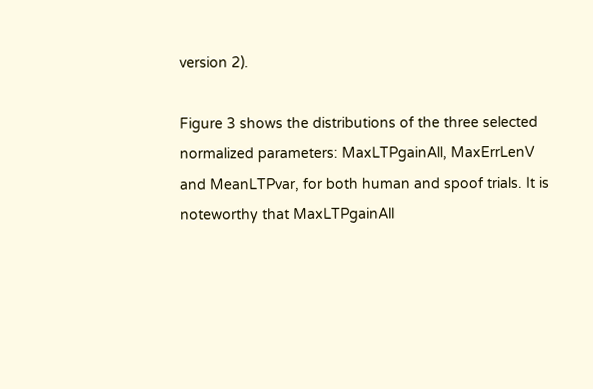version 2).

Figure 3 shows the distributions of the three selected normalized parameters: MaxLTPgainAll, MaxErrLenV and MeanLTPvar, for both human and spoof trials. It is noteworthy that MaxLTPgainAll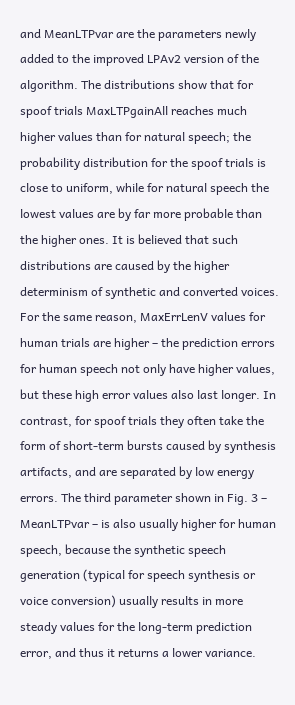and MeanLTPvar are the parameters newly added to the improved LPAv2 version of the algorithm. The distributions show that for spoof trials MaxLTPgainAll reaches much higher values than for natural speech; the probability distribution for the spoof trials is close to uniform, while for natural speech the lowest values are by far more probable than the higher ones. It is believed that such distributions are caused by the higher determinism of synthetic and converted voices. For the same reason, MaxErrLenV values for human trials are higher – the prediction errors for human speech not only have higher values, but these high error values also last longer. In contrast, for spoof trials they often take the form of short-term bursts caused by synthesis artifacts, and are separated by low energy errors. The third parameter shown in Fig. 3 – MeanLTPvar – is also usually higher for human speech, because the synthetic speech generation (typical for speech synthesis or voice conversion) usually results in more steady values for the long-term prediction error, and thus it returns a lower variance.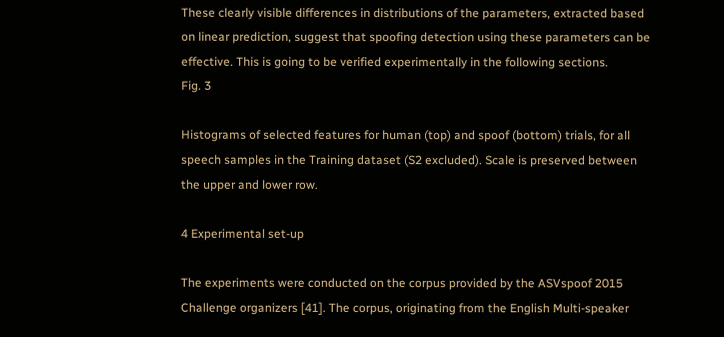These clearly visible differences in distributions of the parameters, extracted based on linear prediction, suggest that spoofing detection using these parameters can be effective. This is going to be verified experimentally in the following sections.
Fig. 3

Histograms of selected features for human (top) and spoof (bottom) trials, for all speech samples in the Training dataset (S2 excluded). Scale is preserved between the upper and lower row.

4 Experimental set-up

The experiments were conducted on the corpus provided by the ASVspoof 2015 Challenge organizers [41]. The corpus, originating from the English Multi-speaker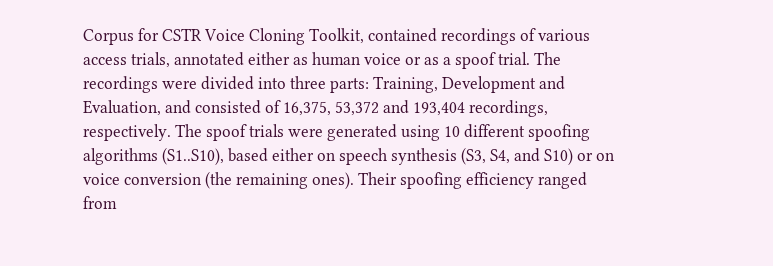Corpus for CSTR Voice Cloning Toolkit, contained recordings of various access trials, annotated either as human voice or as a spoof trial. The recordings were divided into three parts: Training, Development and Evaluation, and consisted of 16,375, 53,372 and 193,404 recordings, respectively. The spoof trials were generated using 10 different spoofing algorithms (S1..S10), based either on speech synthesis (S3, S4, and S10) or on voice conversion (the remaining ones). Their spoofing efficiency ranged from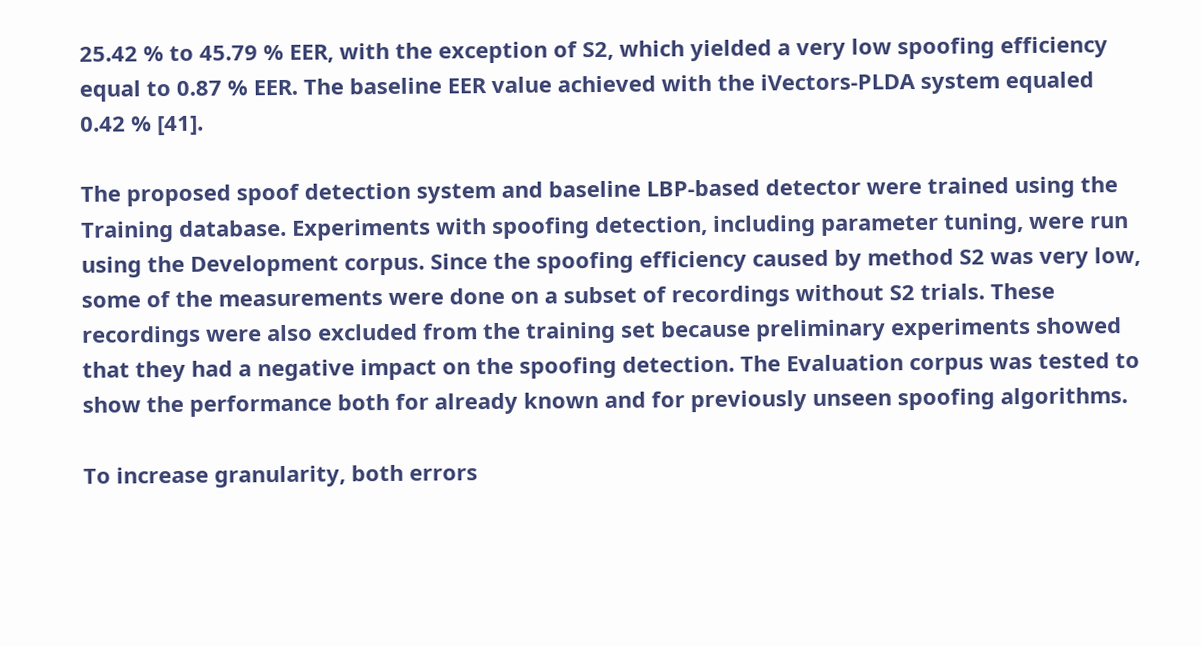25.42 % to 45.79 % EER, with the exception of S2, which yielded a very low spoofing efficiency equal to 0.87 % EER. The baseline EER value achieved with the iVectors-PLDA system equaled 0.42 % [41].

The proposed spoof detection system and baseline LBP-based detector were trained using the Training database. Experiments with spoofing detection, including parameter tuning, were run using the Development corpus. Since the spoofing efficiency caused by method S2 was very low, some of the measurements were done on a subset of recordings without S2 trials. These recordings were also excluded from the training set because preliminary experiments showed that they had a negative impact on the spoofing detection. The Evaluation corpus was tested to show the performance both for already known and for previously unseen spoofing algorithms.

To increase granularity, both errors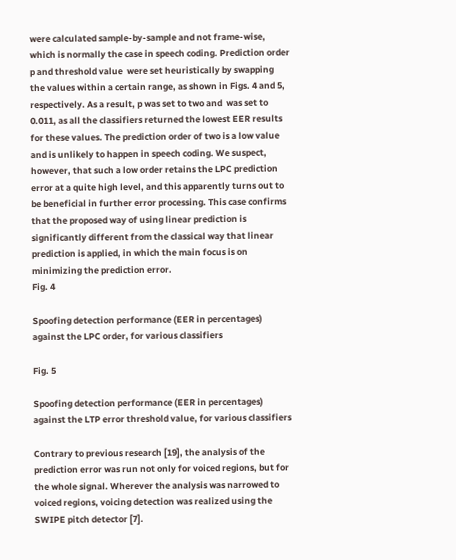were calculated sample-by-sample and not frame-wise, which is normally the case in speech coding. Prediction order p and threshold value  were set heuristically by swapping the values within a certain range, as shown in Figs. 4 and 5, respectively. As a result, p was set to two and  was set to 0.011, as all the classifiers returned the lowest EER results for these values. The prediction order of two is a low value and is unlikely to happen in speech coding. We suspect, however, that such a low order retains the LPC prediction error at a quite high level, and this apparently turns out to be beneficial in further error processing. This case confirms that the proposed way of using linear prediction is significantly different from the classical way that linear prediction is applied, in which the main focus is on minimizing the prediction error.
Fig. 4

Spoofing detection performance (EER in percentages) against the LPC order, for various classifiers

Fig. 5

Spoofing detection performance (EER in percentages) against the LTP error threshold value, for various classifiers

Contrary to previous research [19], the analysis of the prediction error was run not only for voiced regions, but for the whole signal. Wherever the analysis was narrowed to voiced regions, voicing detection was realized using the SWIPE pitch detector [7].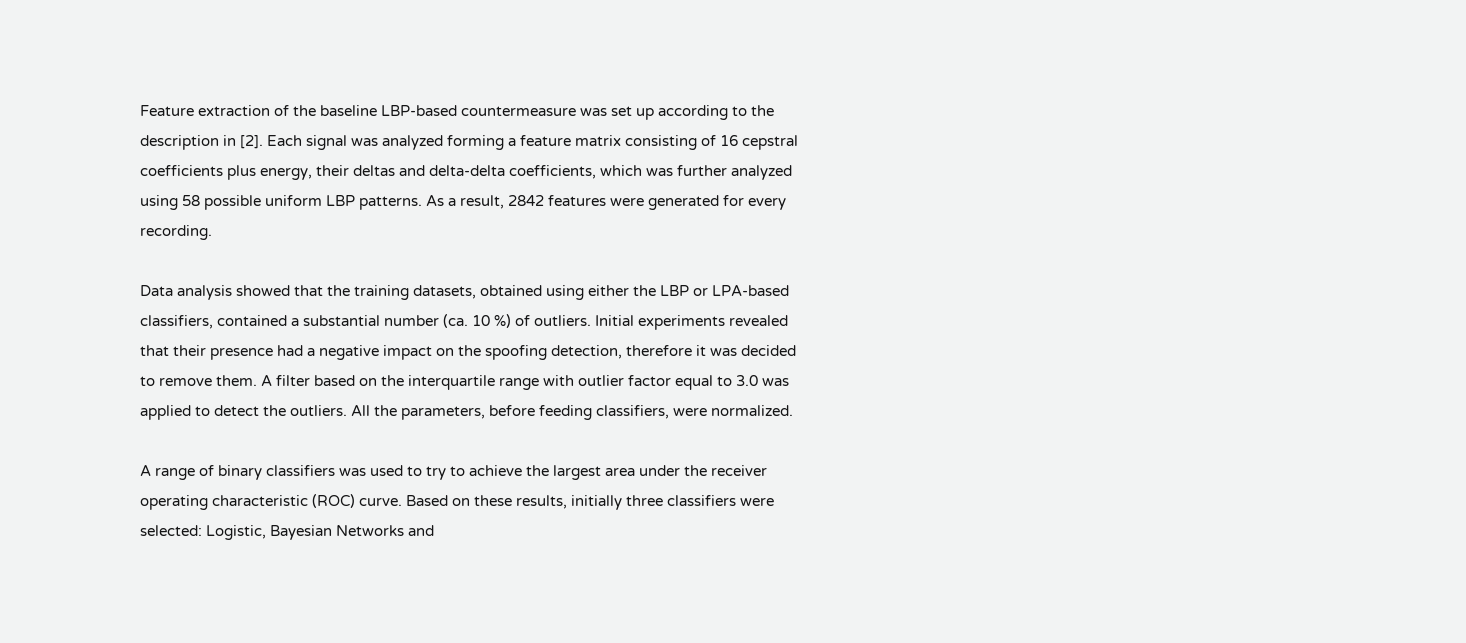Feature extraction of the baseline LBP-based countermeasure was set up according to the description in [2]. Each signal was analyzed forming a feature matrix consisting of 16 cepstral coefficients plus energy, their deltas and delta-delta coefficients, which was further analyzed using 58 possible uniform LBP patterns. As a result, 2842 features were generated for every recording.

Data analysis showed that the training datasets, obtained using either the LBP or LPA-based classifiers, contained a substantial number (ca. 10 %) of outliers. Initial experiments revealed that their presence had a negative impact on the spoofing detection, therefore it was decided to remove them. A filter based on the interquartile range with outlier factor equal to 3.0 was applied to detect the outliers. All the parameters, before feeding classifiers, were normalized.

A range of binary classifiers was used to try to achieve the largest area under the receiver operating characteristic (ROC) curve. Based on these results, initially three classifiers were selected: Logistic, Bayesian Networks and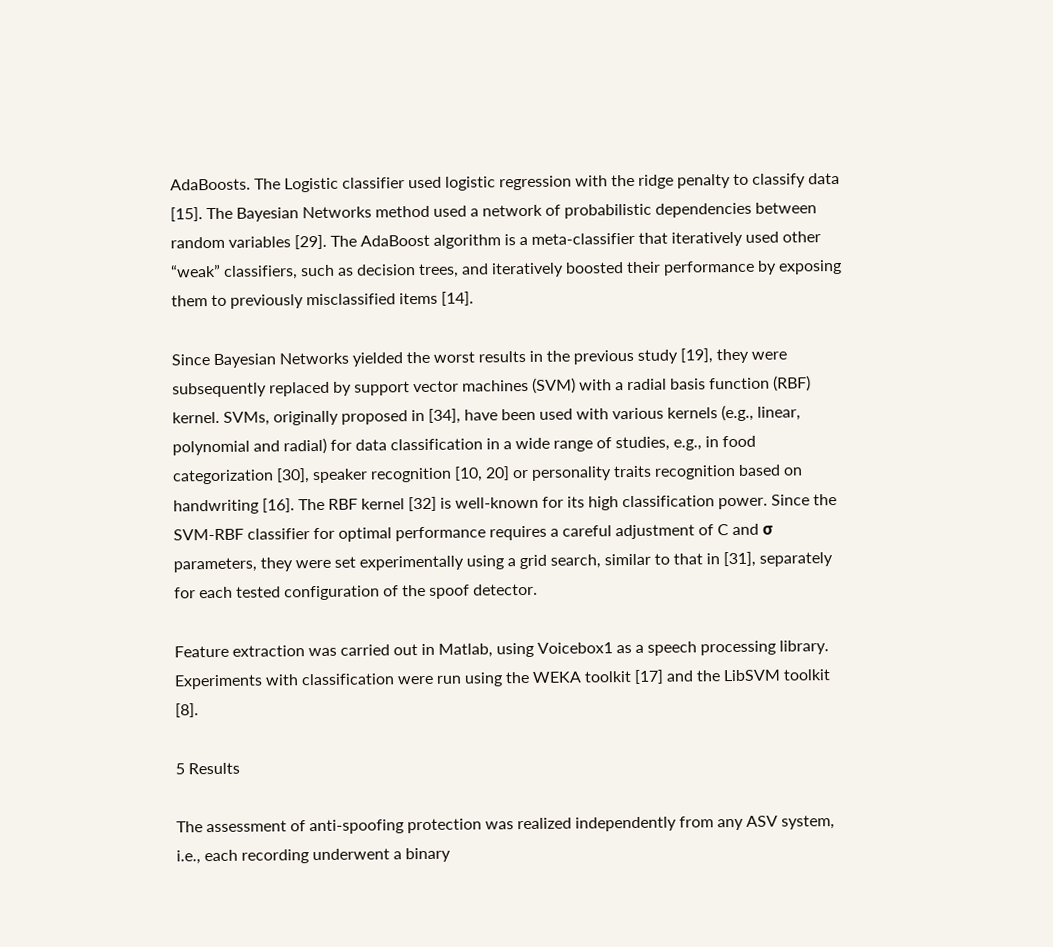AdaBoosts. The Logistic classifier used logistic regression with the ridge penalty to classify data [15]. The Bayesian Networks method used a network of probabilistic dependencies between random variables [29]. The AdaBoost algorithm is a meta-classifier that iteratively used other “weak” classifiers, such as decision trees, and iteratively boosted their performance by exposing them to previously misclassified items [14].

Since Bayesian Networks yielded the worst results in the previous study [19], they were subsequently replaced by support vector machines (SVM) with a radial basis function (RBF) kernel. SVMs, originally proposed in [34], have been used with various kernels (e.g., linear, polynomial and radial) for data classification in a wide range of studies, e.g., in food categorization [30], speaker recognition [10, 20] or personality traits recognition based on handwriting [16]. The RBF kernel [32] is well-known for its high classification power. Since the SVM-RBF classifier for optimal performance requires a careful adjustment of C and σ parameters, they were set experimentally using a grid search, similar to that in [31], separately for each tested configuration of the spoof detector.

Feature extraction was carried out in Matlab, using Voicebox1 as a speech processing library. Experiments with classification were run using the WEKA toolkit [17] and the LibSVM toolkit [8].

5 Results

The assessment of anti-spoofing protection was realized independently from any ASV system, i.e., each recording underwent a binary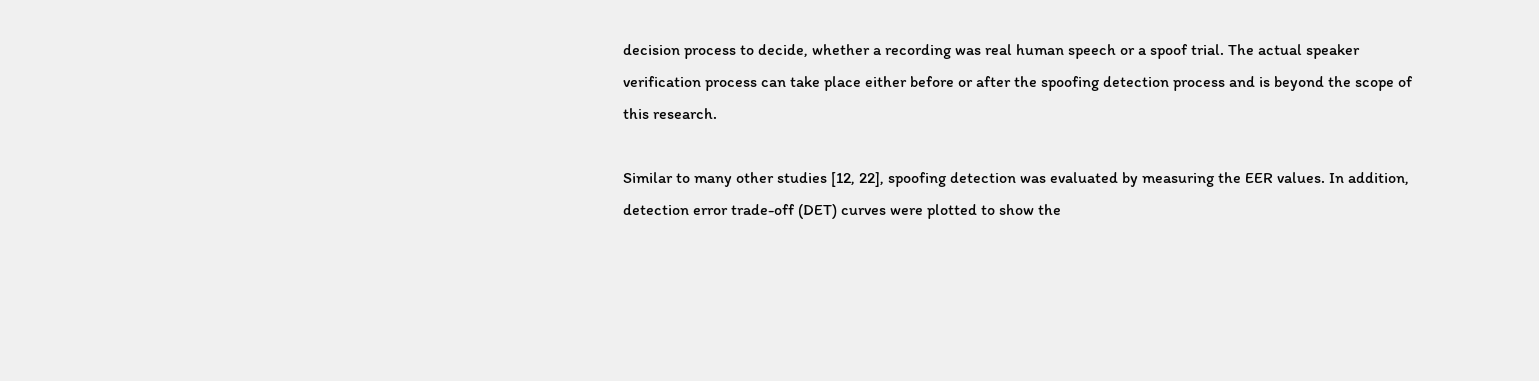decision process to decide, whether a recording was real human speech or a spoof trial. The actual speaker verification process can take place either before or after the spoofing detection process and is beyond the scope of this research.

Similar to many other studies [12, 22], spoofing detection was evaluated by measuring the EER values. In addition, detection error trade-off (DET) curves were plotted to show the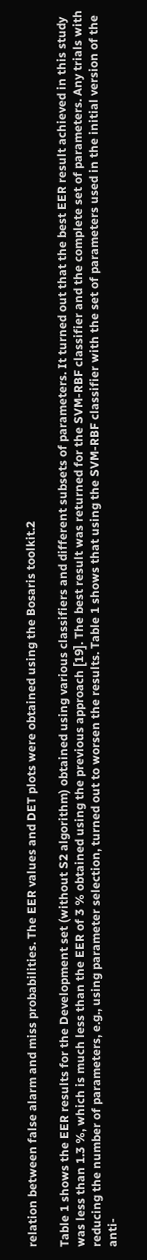relation between false alarm and miss probabilities. The EER values and DET plots were obtained using the Bosaris toolkit.2

Table 1 shows the EER results for the Development set (without S2 algorithm) obtained using various classifiers and different subsets of parameters. It turned out that the best EER result achieved in this study was less than 1.3 %, which is much less than the EER of 3 % obtained using the previous approach [19]. The best result was returned for the SVM-RBF classifier and the complete set of parameters. Any trials with reducing the number of parameters, e.g., using parameter selection, turned out to worsen the results. Table 1 shows that using the SVM-RBF classifier with the set of parameters used in the initial version of the anti-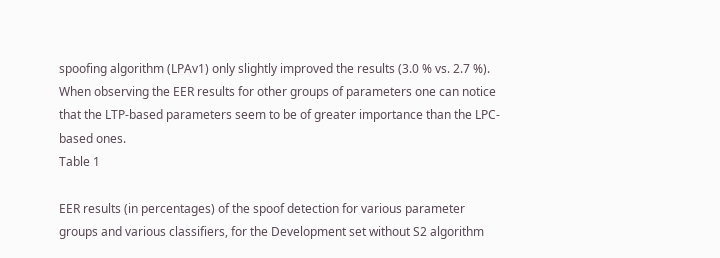spoofing algorithm (LPAv1) only slightly improved the results (3.0 % vs. 2.7 %). When observing the EER results for other groups of parameters one can notice that the LTP-based parameters seem to be of greater importance than the LPC-based ones.
Table 1

EER results (in percentages) of the spoof detection for various parameter groups and various classifiers, for the Development set without S2 algorithm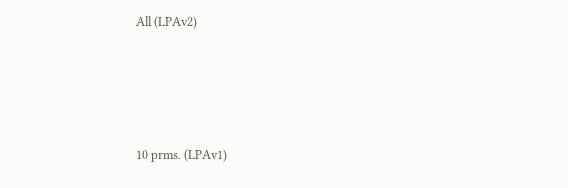All (LPAv2)




10 prms. (LPAv1)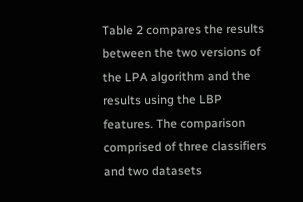Table 2 compares the results between the two versions of the LPA algorithm and the results using the LBP features. The comparison comprised of three classifiers and two datasets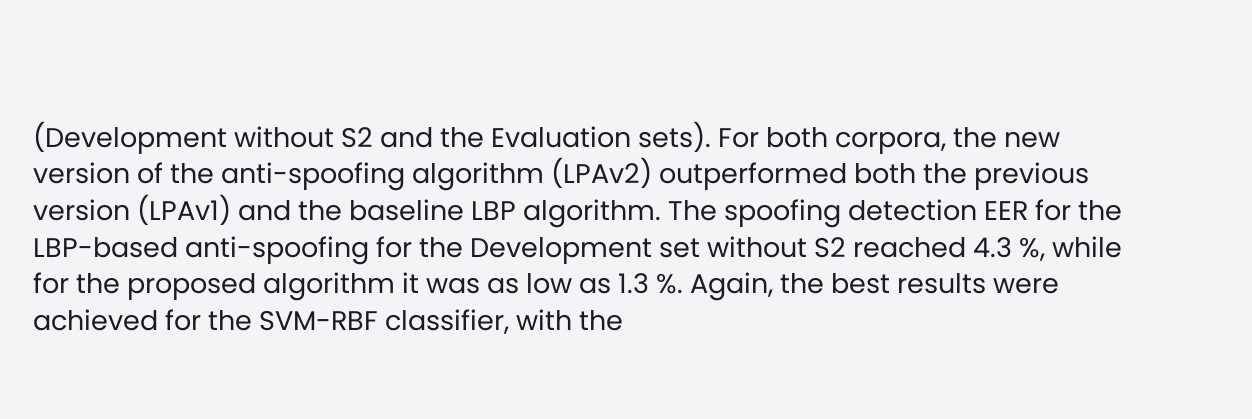(Development without S2 and the Evaluation sets). For both corpora, the new version of the anti-spoofing algorithm (LPAv2) outperformed both the previous version (LPAv1) and the baseline LBP algorithm. The spoofing detection EER for the LBP-based anti-spoofing for the Development set without S2 reached 4.3 %, while for the proposed algorithm it was as low as 1.3 %. Again, the best results were achieved for the SVM-RBF classifier, with the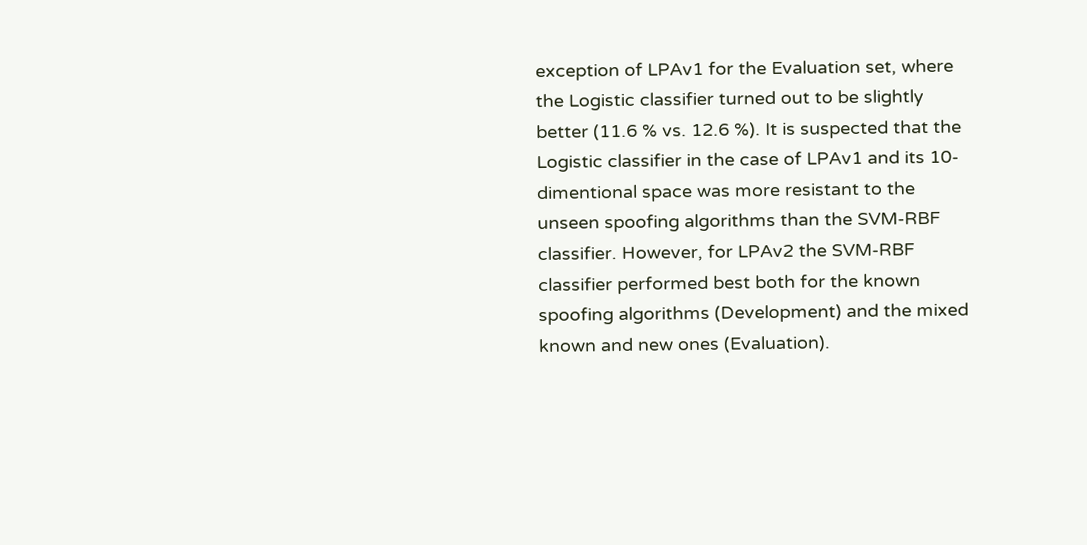exception of LPAv1 for the Evaluation set, where the Logistic classifier turned out to be slightly better (11.6 % vs. 12.6 %). It is suspected that the Logistic classifier in the case of LPAv1 and its 10-dimentional space was more resistant to the unseen spoofing algorithms than the SVM-RBF classifier. However, for LPAv2 the SVM-RBF classifier performed best both for the known spoofing algorithms (Development) and the mixed known and new ones (Evaluation).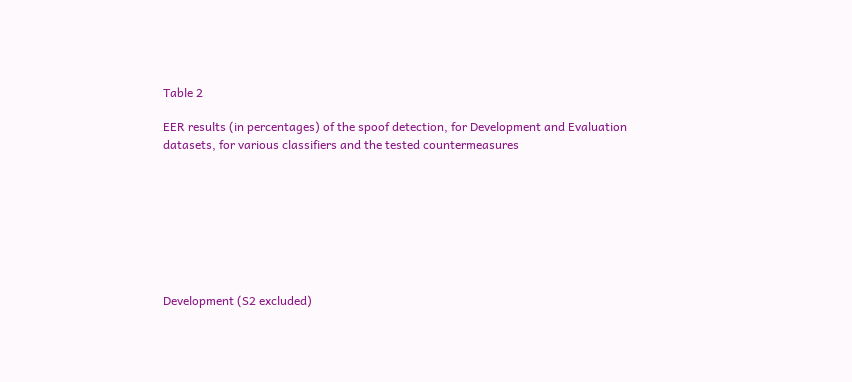Table 2

EER results (in percentages) of the spoof detection, for Development and Evaluation datasets, for various classifiers and the tested countermeasures








Development (S2 excluded)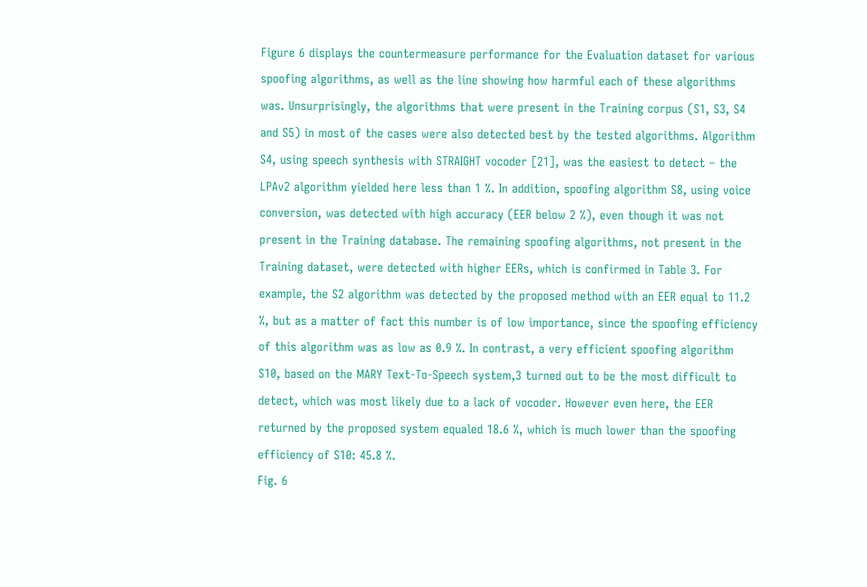Figure 6 displays the countermeasure performance for the Evaluation dataset for various spoofing algorithms, as well as the line showing how harmful each of these algorithms was. Unsurprisingly, the algorithms that were present in the Training corpus (S1, S3, S4 and S5) in most of the cases were also detected best by the tested algorithms. Algorithm S4, using speech synthesis with STRAIGHT vocoder [21], was the easiest to detect – the LPAv2 algorithm yielded here less than 1 %. In addition, spoofing algorithm S8, using voice conversion, was detected with high accuracy (EER below 2 %), even though it was not present in the Training database. The remaining spoofing algorithms, not present in the Training dataset, were detected with higher EERs, which is confirmed in Table 3. For example, the S2 algorithm was detected by the proposed method with an EER equal to 11.2 %, but as a matter of fact this number is of low importance, since the spoofing efficiency of this algorithm was as low as 0.9 %. In contrast, a very efficient spoofing algorithm S10, based on the MARY Text-To-Speech system,3 turned out to be the most difficult to detect, which was most likely due to a lack of vocoder. However even here, the EER returned by the proposed system equaled 18.6 %, which is much lower than the spoofing efficiency of S10: 45.8 %.
Fig. 6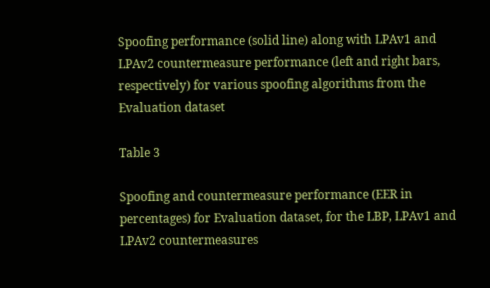Spoofing performance (solid line) along with LPAv1 and LPAv2 countermeasure performance (left and right bars, respectively) for various spoofing algorithms from the Evaluation dataset

Table 3

Spoofing and countermeasure performance (EER in percentages) for Evaluation dataset, for the LBP, LPAv1 and LPAv2 countermeasures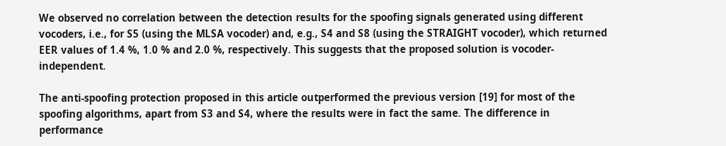We observed no correlation between the detection results for the spoofing signals generated using different vocoders, i.e., for S5 (using the MLSA vocoder) and, e.g., S4 and S8 (using the STRAIGHT vocoder), which returned EER values of 1.4 %, 1.0 % and 2.0 %, respectively. This suggests that the proposed solution is vocoder-independent.

The anti-spoofing protection proposed in this article outperformed the previous version [19] for most of the spoofing algorithms, apart from S3 and S4, where the results were in fact the same. The difference in performance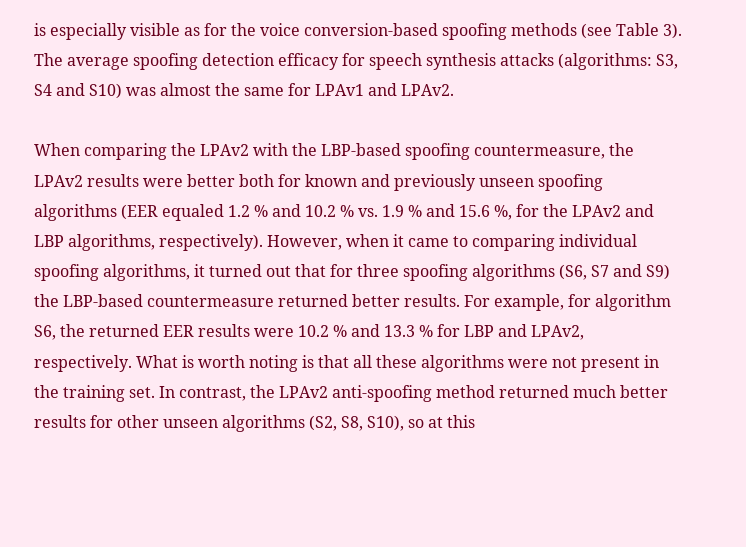is especially visible as for the voice conversion-based spoofing methods (see Table 3). The average spoofing detection efficacy for speech synthesis attacks (algorithms: S3, S4 and S10) was almost the same for LPAv1 and LPAv2.

When comparing the LPAv2 with the LBP-based spoofing countermeasure, the LPAv2 results were better both for known and previously unseen spoofing algorithms (EER equaled 1.2 % and 10.2 % vs. 1.9 % and 15.6 %, for the LPAv2 and LBP algorithms, respectively). However, when it came to comparing individual spoofing algorithms, it turned out that for three spoofing algorithms (S6, S7 and S9) the LBP-based countermeasure returned better results. For example, for algorithm S6, the returned EER results were 10.2 % and 13.3 % for LBP and LPAv2, respectively. What is worth noting is that all these algorithms were not present in the training set. In contrast, the LPAv2 anti-spoofing method returned much better results for other unseen algorithms (S2, S8, S10), so at this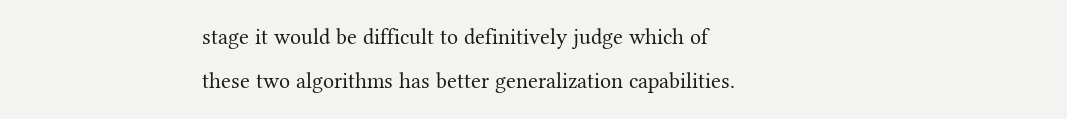stage it would be difficult to definitively judge which of these two algorithms has better generalization capabilities.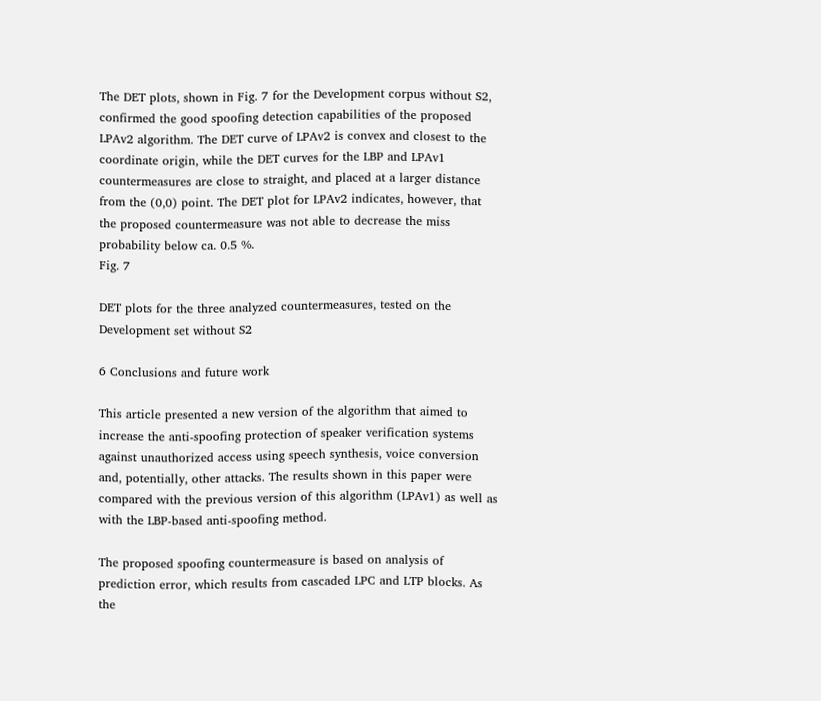The DET plots, shown in Fig. 7 for the Development corpus without S2, confirmed the good spoofing detection capabilities of the proposed LPAv2 algorithm. The DET curve of LPAv2 is convex and closest to the coordinate origin, while the DET curves for the LBP and LPAv1 countermeasures are close to straight, and placed at a larger distance from the (0,0) point. The DET plot for LPAv2 indicates, however, that the proposed countermeasure was not able to decrease the miss probability below ca. 0.5 %.
Fig. 7

DET plots for the three analyzed countermeasures, tested on the Development set without S2

6 Conclusions and future work

This article presented a new version of the algorithm that aimed to increase the anti-spoofing protection of speaker verification systems against unauthorized access using speech synthesis, voice conversion and, potentially, other attacks. The results shown in this paper were compared with the previous version of this algorithm (LPAv1) as well as with the LBP-based anti-spoofing method.

The proposed spoofing countermeasure is based on analysis of prediction error, which results from cascaded LPC and LTP blocks. As the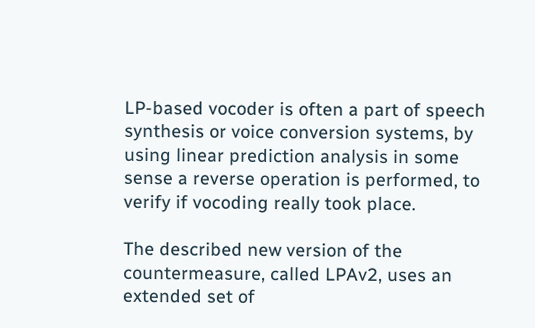LP-based vocoder is often a part of speech synthesis or voice conversion systems, by using linear prediction analysis in some sense a reverse operation is performed, to verify if vocoding really took place.

The described new version of the countermeasure, called LPAv2, uses an extended set of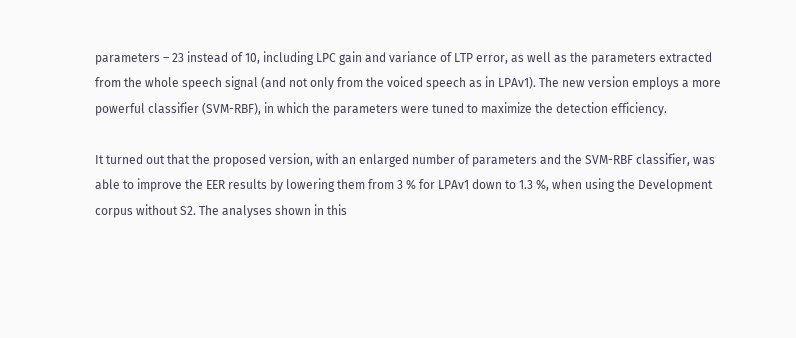parameters – 23 instead of 10, including LPC gain and variance of LTP error, as well as the parameters extracted from the whole speech signal (and not only from the voiced speech as in LPAv1). The new version employs a more powerful classifier (SVM-RBF), in which the parameters were tuned to maximize the detection efficiency.

It turned out that the proposed version, with an enlarged number of parameters and the SVM-RBF classifier, was able to improve the EER results by lowering them from 3 % for LPAv1 down to 1.3 %, when using the Development corpus without S2. The analyses shown in this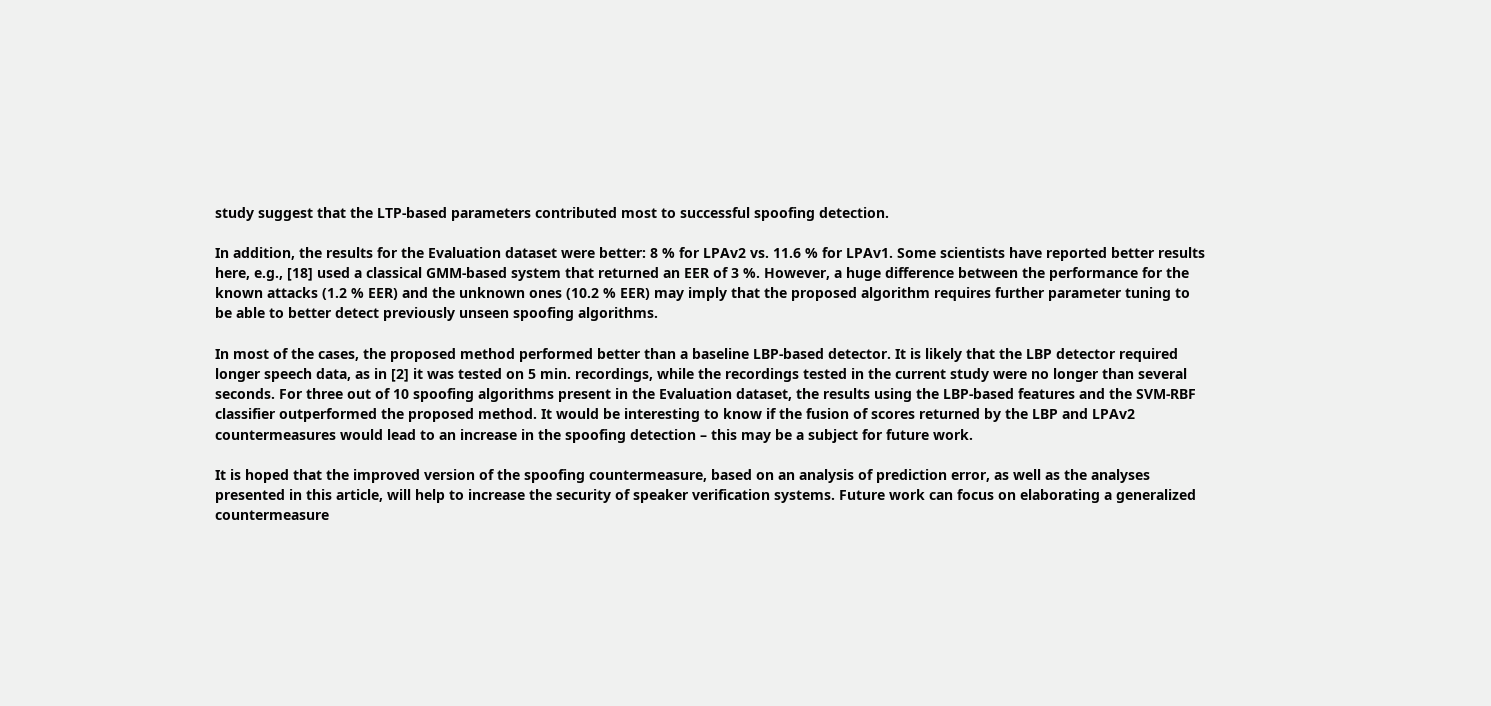study suggest that the LTP-based parameters contributed most to successful spoofing detection.

In addition, the results for the Evaluation dataset were better: 8 % for LPAv2 vs. 11.6 % for LPAv1. Some scientists have reported better results here, e.g., [18] used a classical GMM-based system that returned an EER of 3 %. However, a huge difference between the performance for the known attacks (1.2 % EER) and the unknown ones (10.2 % EER) may imply that the proposed algorithm requires further parameter tuning to be able to better detect previously unseen spoofing algorithms.

In most of the cases, the proposed method performed better than a baseline LBP-based detector. It is likely that the LBP detector required longer speech data, as in [2] it was tested on 5 min. recordings, while the recordings tested in the current study were no longer than several seconds. For three out of 10 spoofing algorithms present in the Evaluation dataset, the results using the LBP-based features and the SVM-RBF classifier outperformed the proposed method. It would be interesting to know if the fusion of scores returned by the LBP and LPAv2 countermeasures would lead to an increase in the spoofing detection – this may be a subject for future work.

It is hoped that the improved version of the spoofing countermeasure, based on an analysis of prediction error, as well as the analyses presented in this article, will help to increase the security of speaker verification systems. Future work can focus on elaborating a generalized countermeasure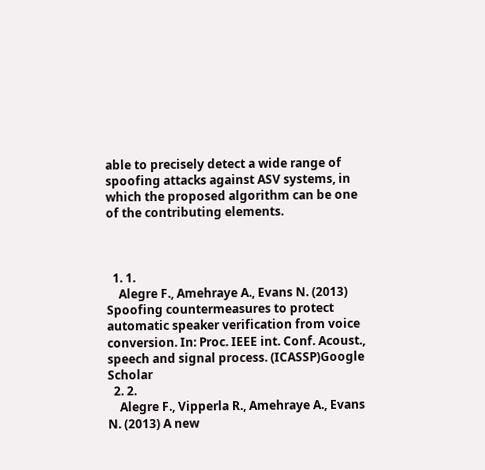able to precisely detect a wide range of spoofing attacks against ASV systems, in which the proposed algorithm can be one of the contributing elements.



  1. 1.
    Alegre F., Amehraye A., Evans N. (2013) Spoofing countermeasures to protect automatic speaker verification from voice conversion. In: Proc. IEEE int. Conf. Acoust., speech and signal process. (ICASSP)Google Scholar
  2. 2.
    Alegre F., Vipperla R., Amehraye A., Evans N. (2013) A new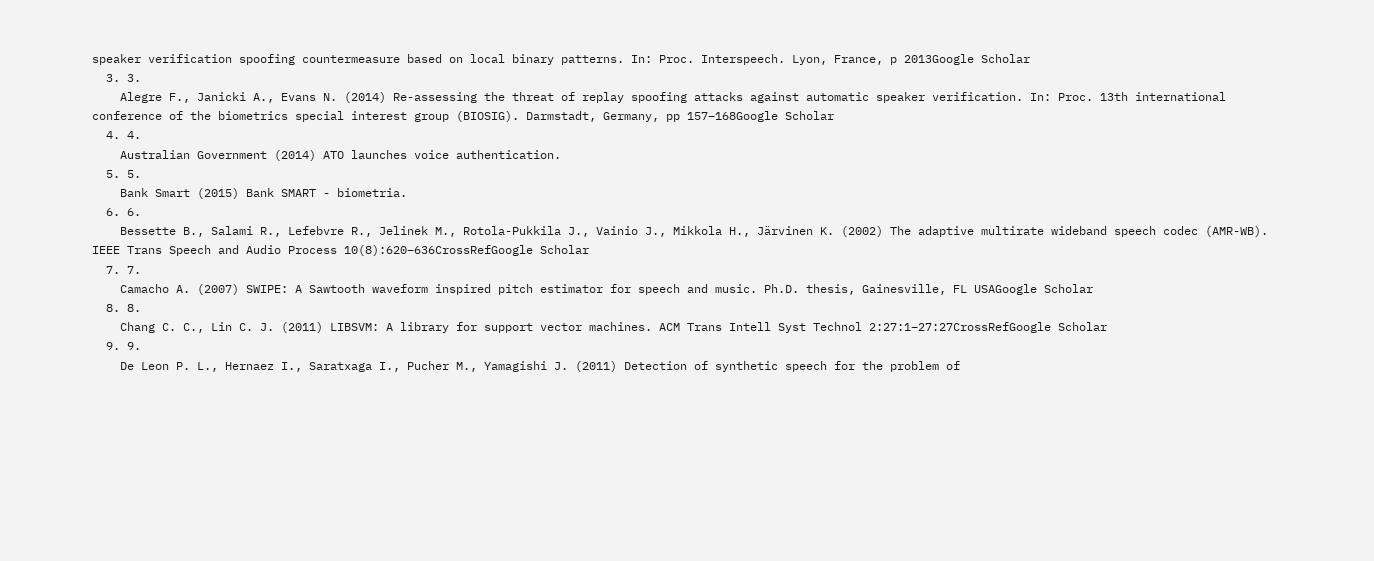speaker verification spoofing countermeasure based on local binary patterns. In: Proc. Interspeech. Lyon, France, p 2013Google Scholar
  3. 3.
    Alegre F., Janicki A., Evans N. (2014) Re-assessing the threat of replay spoofing attacks against automatic speaker verification. In: Proc. 13th international conference of the biometrics special interest group (BIOSIG). Darmstadt, Germany, pp 157–168Google Scholar
  4. 4.
    Australian Government (2014) ATO launches voice authentication.
  5. 5.
    Bank Smart (2015) Bank SMART - biometria.
  6. 6.
    Bessette B., Salami R., Lefebvre R., Jelinek M., Rotola-Pukkila J., Vainio J., Mikkola H., Järvinen K. (2002) The adaptive multirate wideband speech codec (AMR-WB). IEEE Trans Speech and Audio Process 10(8):620–636CrossRefGoogle Scholar
  7. 7.
    Camacho A. (2007) SWIPE: A Sawtooth waveform inspired pitch estimator for speech and music. Ph.D. thesis, Gainesville, FL USAGoogle Scholar
  8. 8.
    Chang C. C., Lin C. J. (2011) LIBSVM: A library for support vector machines. ACM Trans Intell Syst Technol 2:27:1–27:27CrossRefGoogle Scholar
  9. 9.
    De Leon P. L., Hernaez I., Saratxaga I., Pucher M., Yamagishi J. (2011) Detection of synthetic speech for the problem of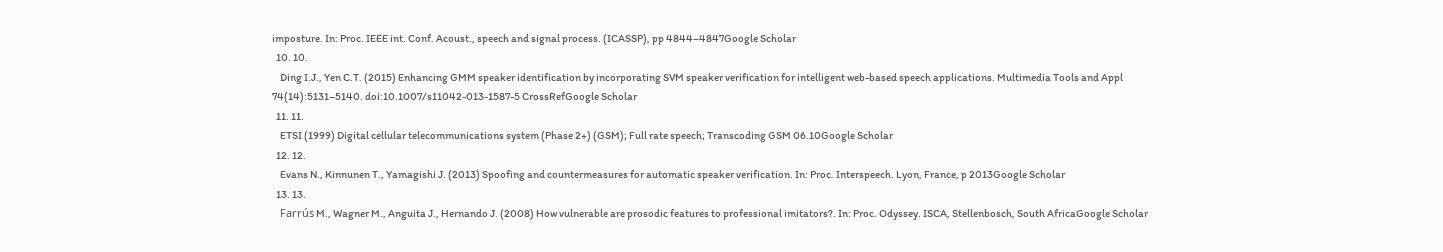imposture. In: Proc. IEEE int. Conf. Acoust., speech and signal process. (ICASSP), pp 4844–4847Google Scholar
  10. 10.
    Ding I.J., Yen C.T. (2015) Enhancing GMM speaker identification by incorporating SVM speaker verification for intelligent web-based speech applications. Multimedia Tools and Appl 74(14):5131–5140. doi:10.1007/s11042-013-1587-5 CrossRefGoogle Scholar
  11. 11.
    ETSI (1999) Digital cellular telecommunications system (Phase 2+) (GSM); Full rate speech; Transcoding GSM 06.10Google Scholar
  12. 12.
    Evans N., Kinnunen T., Yamagishi J. (2013) Spoofing and countermeasures for automatic speaker verification. In: Proc. Interspeech. Lyon, France, p 2013Google Scholar
  13. 13.
    Farrús M., Wagner M., Anguita J., Hernando J. (2008) How vulnerable are prosodic features to professional imitators?. In: Proc. Odyssey. ISCA, Stellenbosch, South AfricaGoogle Scholar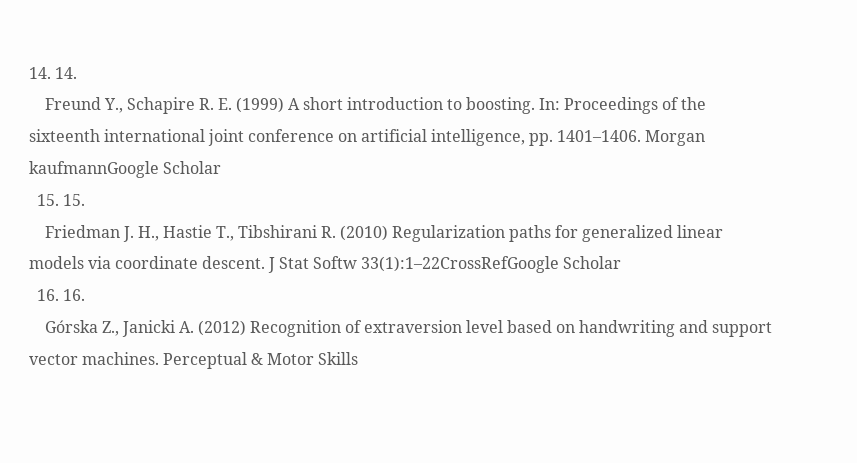14. 14.
    Freund Y., Schapire R. E. (1999) A short introduction to boosting. In: Proceedings of the sixteenth international joint conference on artificial intelligence, pp. 1401–1406. Morgan kaufmannGoogle Scholar
  15. 15.
    Friedman J. H., Hastie T., Tibshirani R. (2010) Regularization paths for generalized linear models via coordinate descent. J Stat Softw 33(1):1–22CrossRefGoogle Scholar
  16. 16.
    Górska Z., Janicki A. (2012) Recognition of extraversion level based on handwriting and support vector machines. Perceptual & Motor Skills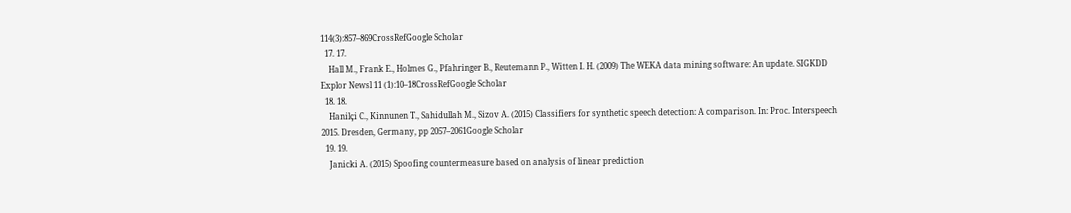114(3):857–869CrossRefGoogle Scholar
  17. 17.
    Hall M., Frank E., Holmes G., Pfahringer B., Reutemann P., Witten I. H. (2009) The WEKA data mining software: An update. SIGKDD Explor Newsl 11 (1):10–18CrossRefGoogle Scholar
  18. 18.
    Hanilçi C., Kinnunen T., Sahidullah M., Sizov A. (2015) Classifiers for synthetic speech detection: A comparison. In: Proc. Interspeech 2015. Dresden, Germany, pp 2057–2061Google Scholar
  19. 19.
    Janicki A. (2015) Spoofing countermeasure based on analysis of linear prediction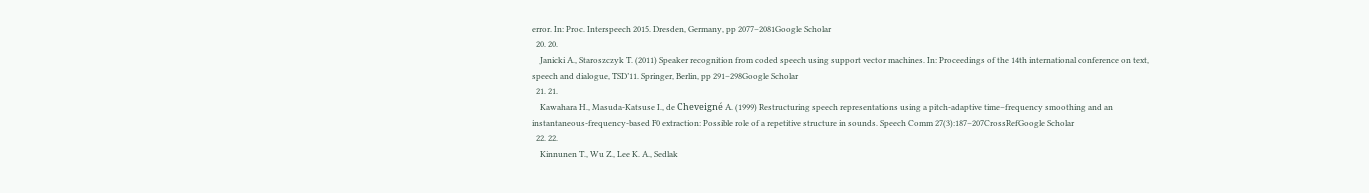error. In: Proc. Interspeech 2015. Dresden, Germany, pp 2077–2081Google Scholar
  20. 20.
    Janicki A., Staroszczyk T. (2011) Speaker recognition from coded speech using support vector machines. In: Proceedings of the 14th international conference on text, speech and dialogue, TSD’11. Springer, Berlin, pp 291–298Google Scholar
  21. 21.
    Kawahara H., Masuda-Katsuse I., de Cheveigné A. (1999) Restructuring speech representations using a pitch-adaptive time–frequency smoothing and an instantaneous-frequency-based F0 extraction: Possible role of a repetitive structure in sounds. Speech Comm 27(3):187–207CrossRefGoogle Scholar
  22. 22.
    Kinnunen T., Wu Z., Lee K. A., Sedlak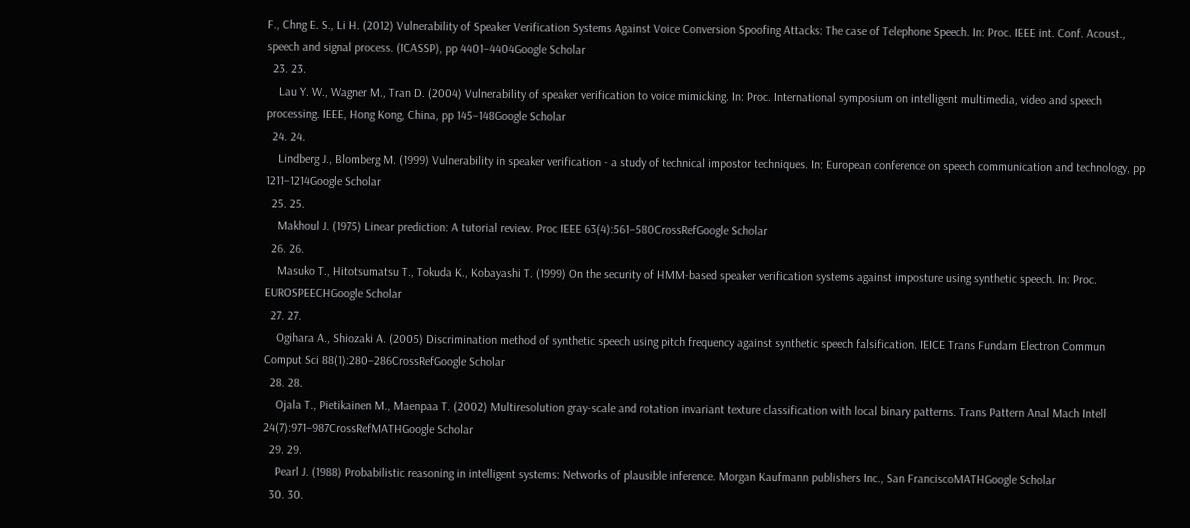F., Chng E. S., Li H. (2012) Vulnerability of Speaker Verification Systems Against Voice Conversion Spoofing Attacks: The case of Telephone Speech. In: Proc. IEEE int. Conf. Acoust., speech and signal process. (ICASSP), pp 4401–4404Google Scholar
  23. 23.
    Lau Y. W., Wagner M., Tran D. (2004) Vulnerability of speaker verification to voice mimicking. In: Proc. International symposium on intelligent multimedia, video and speech processing. IEEE, Hong Kong, China, pp 145–148Google Scholar
  24. 24.
    Lindberg J., Blomberg M. (1999) Vulnerability in speaker verification - a study of technical impostor techniques. In: European conference on speech communication and technology, pp 1211–1214Google Scholar
  25. 25.
    Makhoul J. (1975) Linear prediction: A tutorial review. Proc IEEE 63(4):561–580CrossRefGoogle Scholar
  26. 26.
    Masuko T., Hitotsumatsu T., Tokuda K., Kobayashi T. (1999) On the security of HMM-based speaker verification systems against imposture using synthetic speech. In: Proc. EUROSPEECHGoogle Scholar
  27. 27.
    Ogihara A., Shiozaki A. (2005) Discrimination method of synthetic speech using pitch frequency against synthetic speech falsification. IEICE Trans Fundam Electron Commun Comput Sci 88(1):280–286CrossRefGoogle Scholar
  28. 28.
    Ojala T., Pietikainen M., Maenpaa T. (2002) Multiresolution gray-scale and rotation invariant texture classification with local binary patterns. Trans Pattern Anal Mach Intell 24(7):971–987CrossRefMATHGoogle Scholar
  29. 29.
    Pearl J. (1988) Probabilistic reasoning in intelligent systems: Networks of plausible inference. Morgan Kaufmann publishers Inc., San FranciscoMATHGoogle Scholar
  30. 30.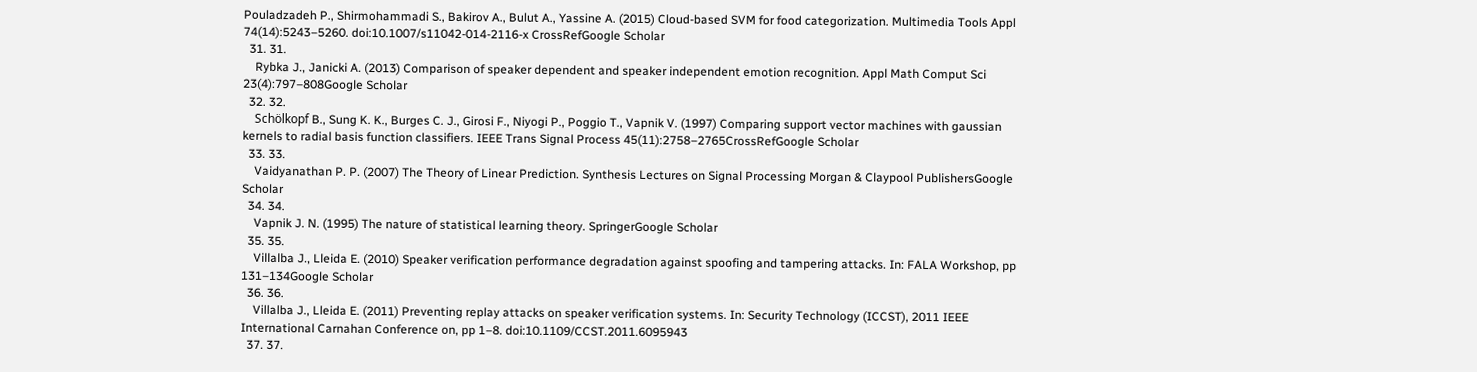Pouladzadeh P., Shirmohammadi S., Bakirov A., Bulut A., Yassine A. (2015) Cloud-based SVM for food categorization. Multimedia Tools Appl 74(14):5243–5260. doi:10.1007/s11042-014-2116-x CrossRefGoogle Scholar
  31. 31.
    Rybka J., Janicki A. (2013) Comparison of speaker dependent and speaker independent emotion recognition. Appl Math Comput Sci 23(4):797–808Google Scholar
  32. 32.
    Schölkopf B., Sung K. K., Burges C. J., Girosi F., Niyogi P., Poggio T., Vapnik V. (1997) Comparing support vector machines with gaussian kernels to radial basis function classifiers. IEEE Trans Signal Process 45(11):2758–2765CrossRefGoogle Scholar
  33. 33.
    Vaidyanathan P. P. (2007) The Theory of Linear Prediction. Synthesis Lectures on Signal Processing Morgan & Claypool PublishersGoogle Scholar
  34. 34.
    Vapnik J. N. (1995) The nature of statistical learning theory. SpringerGoogle Scholar
  35. 35.
    Villalba J., Lleida E. (2010) Speaker verification performance degradation against spoofing and tampering attacks. In: FALA Workshop, pp 131–134Google Scholar
  36. 36.
    Villalba J., Lleida E. (2011) Preventing replay attacks on speaker verification systems. In: Security Technology (ICCST), 2011 IEEE International Carnahan Conference on, pp 1–8. doi:10.1109/CCST.2011.6095943
  37. 37.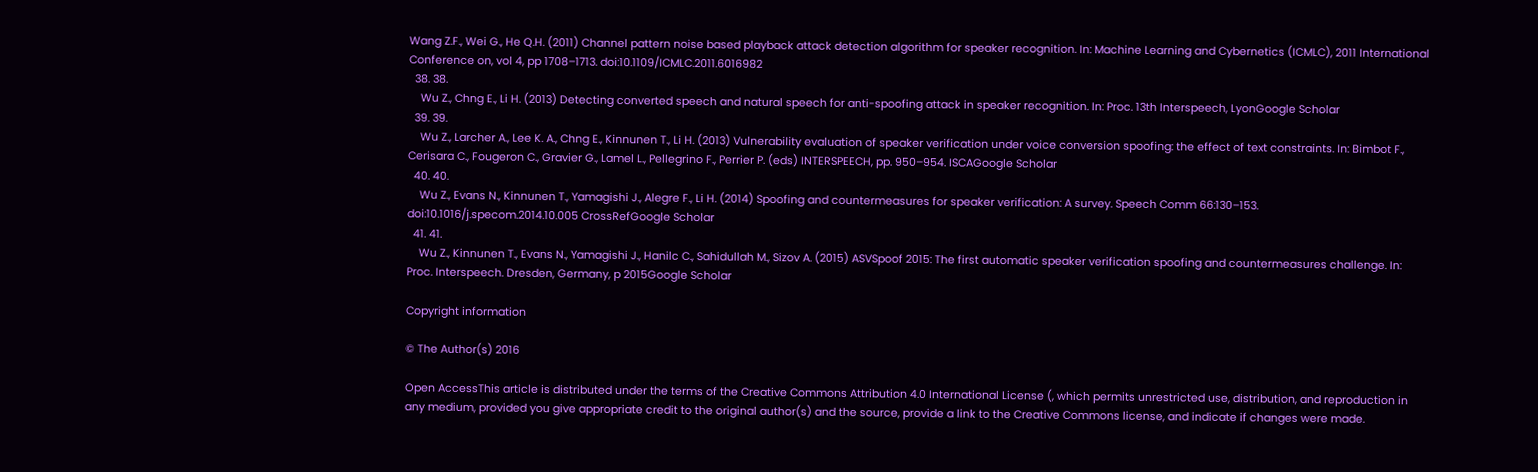Wang Z.F., Wei G., He Q.H. (2011) Channel pattern noise based playback attack detection algorithm for speaker recognition. In: Machine Learning and Cybernetics (ICMLC), 2011 International Conference on, vol 4, pp 1708–1713. doi:10.1109/ICMLC.2011.6016982
  38. 38.
    Wu Z., Chng E., Li H. (2013) Detecting converted speech and natural speech for anti-spoofing attack in speaker recognition. In: Proc. 13th Interspeech, LyonGoogle Scholar
  39. 39.
    Wu Z., Larcher A., Lee K. A., Chng E., Kinnunen T., Li H. (2013) Vulnerability evaluation of speaker verification under voice conversion spoofing: the effect of text constraints. In: Bimbot F., Cerisara C., Fougeron C., Gravier G., Lamel L., Pellegrino F., Perrier P. (eds) INTERSPEECH, pp. 950–954. ISCAGoogle Scholar
  40. 40.
    Wu Z., Evans N., Kinnunen T., Yamagishi J., Alegre F., Li H. (2014) Spoofing and countermeasures for speaker verification: A survey. Speech Comm 66:130–153. doi:10.1016/j.specom.2014.10.005 CrossRefGoogle Scholar
  41. 41.
    Wu Z., Kinnunen T., Evans N., Yamagishi J., Hanilc C., Sahidullah M., Sizov A. (2015) ASVSpoof 2015: The first automatic speaker verification spoofing and countermeasures challenge. In: Proc. Interspeech. Dresden, Germany, p 2015Google Scholar

Copyright information

© The Author(s) 2016

Open AccessThis article is distributed under the terms of the Creative Commons Attribution 4.0 International License (, which permits unrestricted use, distribution, and reproduction in any medium, provided you give appropriate credit to the original author(s) and the source, provide a link to the Creative Commons license, and indicate if changes were made.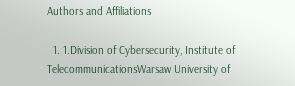Authors and Affiliations

  1. 1.Division of Cybersecurity, Institute of TelecommunicationsWarsaw University of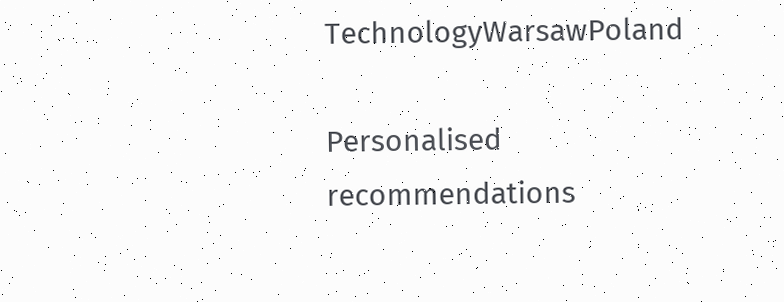TechnologyWarsawPoland

Personalised recommendations